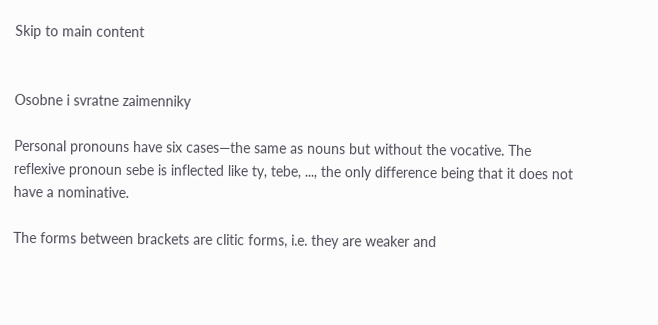Skip to main content


Osobne i svratne zaimenniky

Personal pronouns have six cases—the same as nouns but without the vocative. The reflexive pronoun sebe is inflected like ty, tebe, ..., the only difference being that it does not have a nominative.

The forms between brackets are clitic forms, i.e. they are weaker and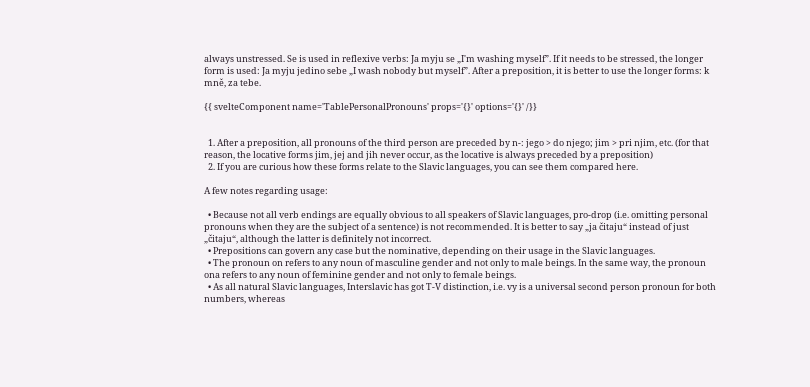always unstressed. Se is used in reflexive verbs: Ja myju se „I'm washing myself”. If it needs to be stressed, the longer form is used: Ja myju jedino sebe „I wash nobody but myself”. After a preposition, it is better to use the longer forms: k mně, za tebe.

{{ svelteComponent name='TablePersonalPronouns' props='{}' options='{}' /}}


  1. After a preposition, all pronouns of the third person are preceded by n-: jego > do njego; jim > pri njim, etc. (for that reason, the locative forms jim, jej and jih never occur, as the locative is always preceded by a preposition)
  2. If you are curious how these forms relate to the Slavic languages, you can see them compared here.

A few notes regarding usage:

  • Because not all verb endings are equally obvious to all speakers of Slavic languages, pro-drop (i.e. omitting personal pronouns when they are the subject of a sentence) is not recommended. It is better to say „ja čitaju“ instead of just „čitaju“, although the latter is definitely not incorrect.
  • Prepositions can govern any case but the nominative, depending on their usage in the Slavic languages.
  • The pronoun on refers to any noun of masculine gender and not only to male beings. In the same way, the pronoun ona refers to any noun of feminine gender and not only to female beings.
  • As all natural Slavic languages, Interslavic has got T-V distinction, i.e. vy is a universal second person pronoun for both numbers, whereas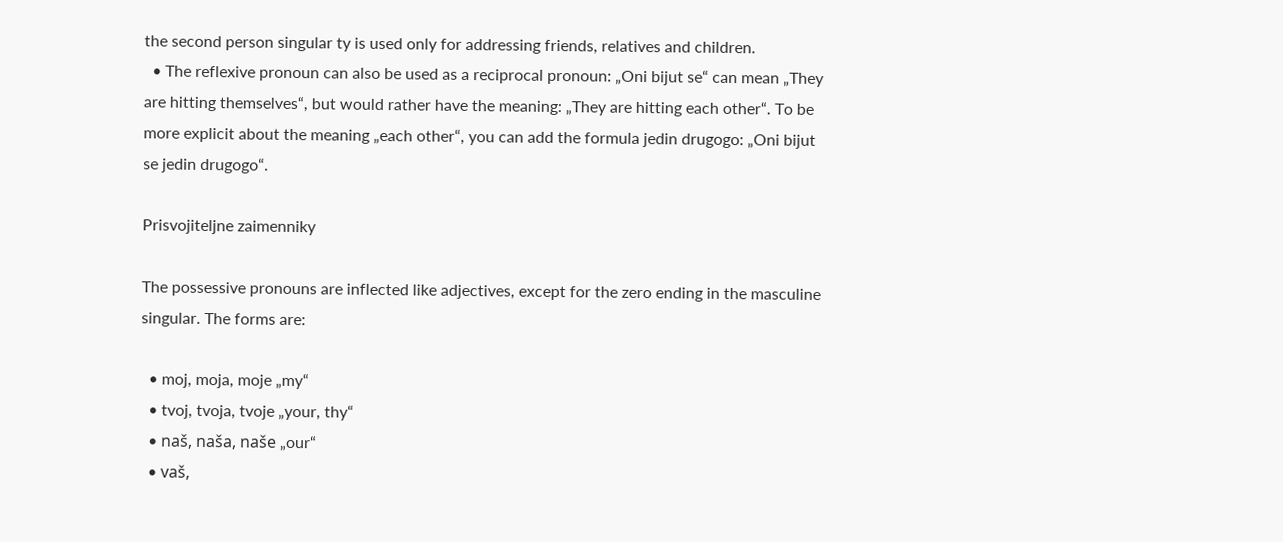the second person singular ty is used only for addressing friends, relatives and children.
  • The reflexive pronoun can also be used as a reciprocal pronoun: „Oni bijut se“ can mean „They are hitting themselves“, but would rather have the meaning: „They are hitting each other“. To be more explicit about the meaning „each other“, you can add the formula jedin drugogo: „Oni bijut se jedin drugogo“.

Prisvojiteljne zaimenniky

The possessive pronouns are inflected like adjectives, except for the zero ending in the masculine singular. The forms are:

  • moj, moja, moje „my“
  • tvoj, tvoja, tvoje „your, thy“
  • naš, naša, naše „our“
  • vaš,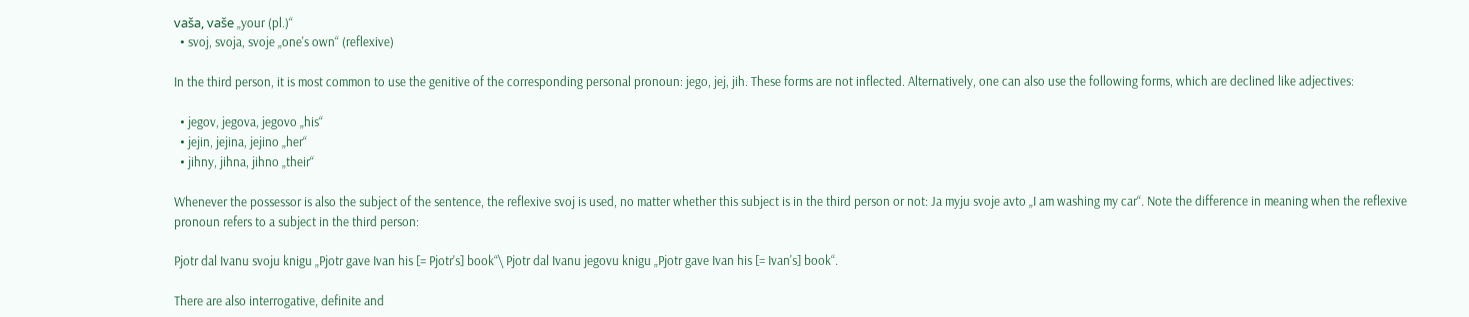vaša, vaše „your (pl.)“
  • svoj, svoja, svoje „one's own“ (reflexive)

In the third person, it is most common to use the genitive of the corresponding personal pronoun: jego, jej, jih. These forms are not inflected. Alternatively, one can also use the following forms, which are declined like adjectives:

  • jegov, jegova, jegovo „his“
  • jejin, jejina, jejino „her“
  • jihny, jihna, jihno „their“

Whenever the possessor is also the subject of the sentence, the reflexive svoj is used, no matter whether this subject is in the third person or not: Ja myju svoje avto „I am washing my car“. Note the difference in meaning when the reflexive pronoun refers to a subject in the third person:

Pjotr dal Ivanu svoju knigu „Pjotr gave Ivan his [= Pjotr's] book“\ Pjotr dal Ivanu jegovu knigu „Pjotr gave Ivan his [= Ivan's] book“.

There are also interrogative, definite and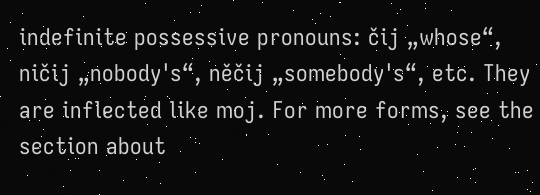indefinite possessive pronouns: čij „whose“, ničij „nobody's“, něčij „somebody's“, etc. They are inflected like moj. For more forms, see the section about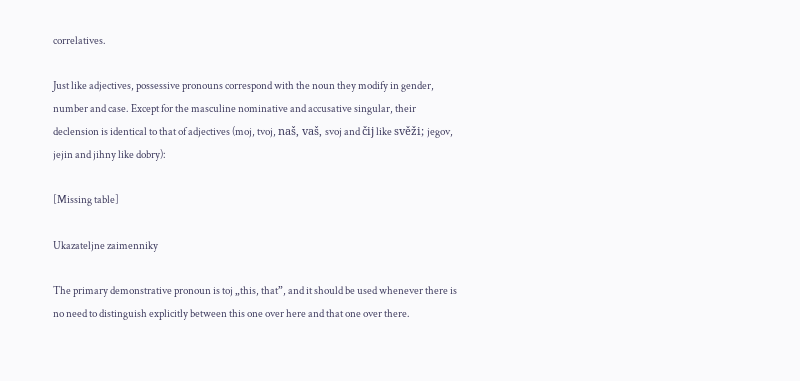correlatives.

Just like adjectives, possessive pronouns correspond with the noun they modify in gender, number and case. Except for the masculine nominative and accusative singular, their declension is identical to that of adjectives (moj, tvoj, naš, vaš, svoj and čij like svěži; jegov, jejin and jihny like dobry):

[Missing table]

Ukazateljne zaimenniky

The primary demonstrative pronoun is toj „this, that”, and it should be used whenever there is no need to distinguish explicitly between this one over here and that one over there.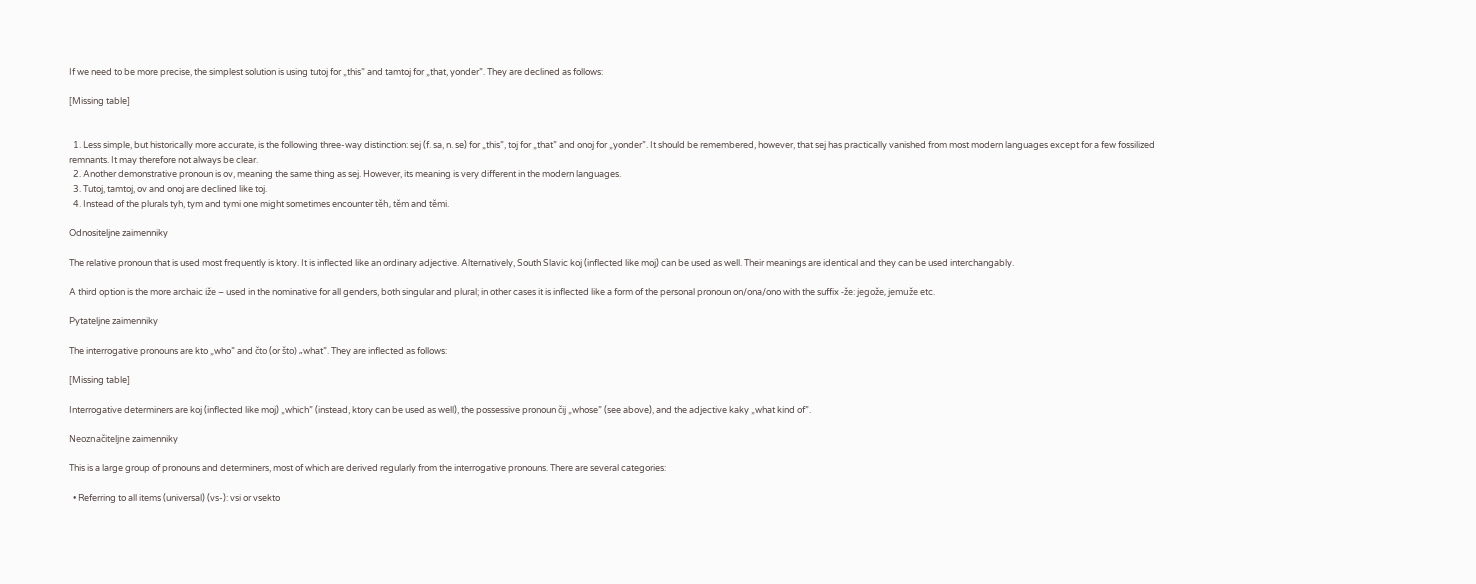If we need to be more precise, the simplest solution is using tutoj for „this” and tamtoj for „that, yonder”. They are declined as follows:

[Missing table]


  1. Less simple, but historically more accurate, is the following three-way distinction: sej (f. sa, n. se) for „this”, toj for „that” and onoj for „yonder”. It should be remembered, however, that sej has practically vanished from most modern languages except for a few fossilized remnants. It may therefore not always be clear.
  2. Another demonstrative pronoun is ov, meaning the same thing as sej. However, its meaning is very different in the modern languages.
  3. Tutoj, tamtoj, ov and onoj are declined like toj.
  4. Instead of the plurals tyh, tym and tymi one might sometimes encounter těh, těm and těmi.

Odnositeljne zaimenniky

The relative pronoun that is used most frequently is ktory. It is inflected like an ordinary adjective. Alternatively, South Slavic koj (inflected like moj) can be used as well. Their meanings are identical and they can be used interchangably.

A third option is the more archaic iže – used in the nominative for all genders, both singular and plural; in other cases it is inflected like a form of the personal pronoun on/ona/ono with the suffix -že: jegože, jemuže etc.

Pytateljne zaimenniky

The interrogative pronouns are kto „who” and čto (or što) „what”. They are inflected as follows:

[Missing table]

Interrogative determiners are koj (inflected like moj) „which” (instead, ktory can be used as well), the possessive pronoun čij „whose” (see above), and the adjective kaky „what kind of”.

Neoznačiteljne zaimenniky

This is a large group of pronouns and determiners, most of which are derived regularly from the interrogative pronouns. There are several categories:

  • Referring to all items (universal) (vs-): vsi or vsekto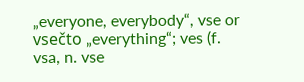„everyone, everybody“, vse or vsečto „everything“; ves (f. vsa, n. vse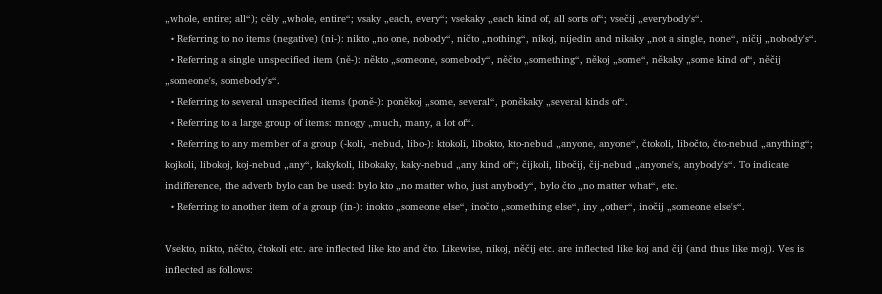„whole, entire; all“); cěly „whole, entire“; vsaky „each, every“; vsekaky „each kind of, all sorts of“; vsečij „everybody's“.
  • Referring to no items (negative) (ni-): nikto „no one, nobody“, ničto „nothing“, nikoj, nijedin and nikaky „not a single, none“, ničij „nobody's“.
  • Referring a single unspecified item (ně-): někto „someone, somebody“, něčto „something“, někoj „some“, někaky „some kind of“, něčij „someone's, somebody's“.
  • Referring to several unspecified items (poně-): poněkoj „some, several“, poněkaky „several kinds of“.
  • Referring to a large group of items: mnogy „much, many, a lot of“.
  • Referring to any member of a group (-koli, -nebud, libo-): ktokoli, libokto, kto-nebud „anyone, anyone“, čtokoli, libočto, čto-nebud „anything“; kojkoli, libokoj, koj-nebud „any“, kakykoli, libokaky, kaky-nebud „any kind of“; čijkoli, libočij, čij-nebud „anyone's, anybody's“. To indicate indifference, the adverb bylo can be used: bylo kto „no matter who, just anybody“, bylo čto „no matter what“, etc.
  • Referring to another item of a group (in-): inokto „someone else“, inočto „something else“, iny „other“, inočij „someone else's“.

Vsekto, nikto, něčto, čtokoli etc. are inflected like kto and čto. Likewise, nikoj, něčij etc. are inflected like koj and čij (and thus like moj). Ves is inflected as follows: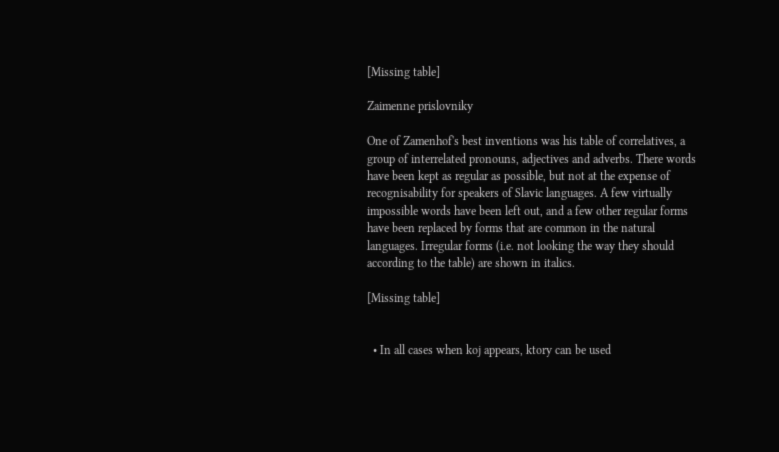[Missing table]

Zaimenne prislovniky

One of Zamenhof's best inventions was his table of correlatives, a group of interrelated pronouns, adjectives and adverbs. There words have been kept as regular as possible, but not at the expense of recognisability for speakers of Slavic languages. A few virtually impossible words have been left out, and a few other regular forms have been replaced by forms that are common in the natural languages. Irregular forms (i.e. not looking the way they should according to the table) are shown in italics.

[Missing table]


  • In all cases when koj appears, ktory can be used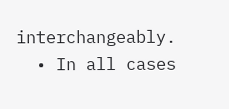interchangeably.
  • In all cases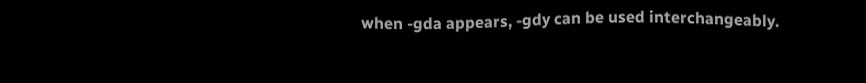when -gda appears, -gdy can be used interchangeably.